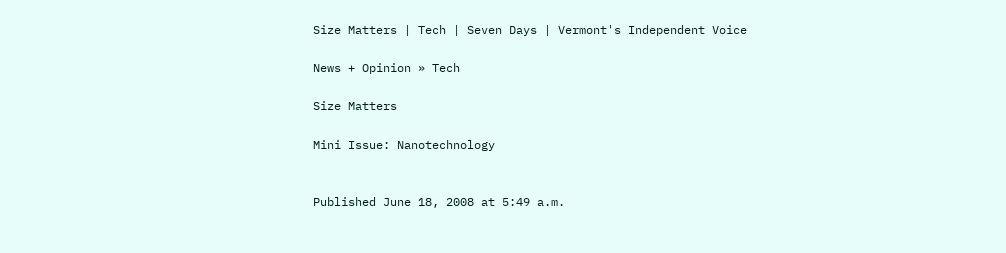Size Matters | Tech | Seven Days | Vermont's Independent Voice

News + Opinion » Tech

Size Matters

Mini Issue: Nanotechnology


Published June 18, 2008 at 5:49 a.m.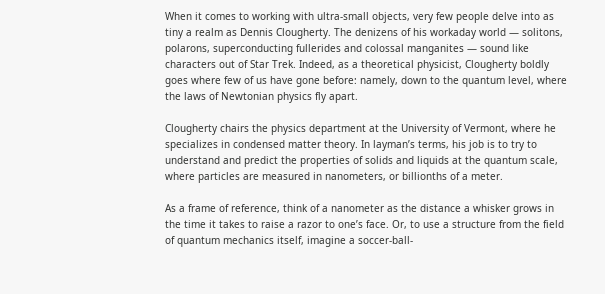When it comes to working with ultra-small objects, very few people delve into as tiny a realm as Dennis Clougherty. The denizens of his workaday world — solitons, polarons, superconducting fullerides and colossal manganites — sound like characters out of Star Trek. Indeed, as a theoretical physicist, Clougherty boldly goes where few of us have gone before: namely, down to the quantum level, where the laws of Newtonian physics fly apart.

Clougherty chairs the physics department at the University of Vermont, where he specializes in condensed matter theory. In layman’s terms, his job is to try to understand and predict the properties of solids and liquids at the quantum scale, where particles are measured in nanometers, or billionths of a meter.

As a frame of reference, think of a nanometer as the distance a whisker grows in the time it takes to raise a razor to one’s face. Or, to use a structure from the field of quantum mechanics itself, imagine a soccer-ball-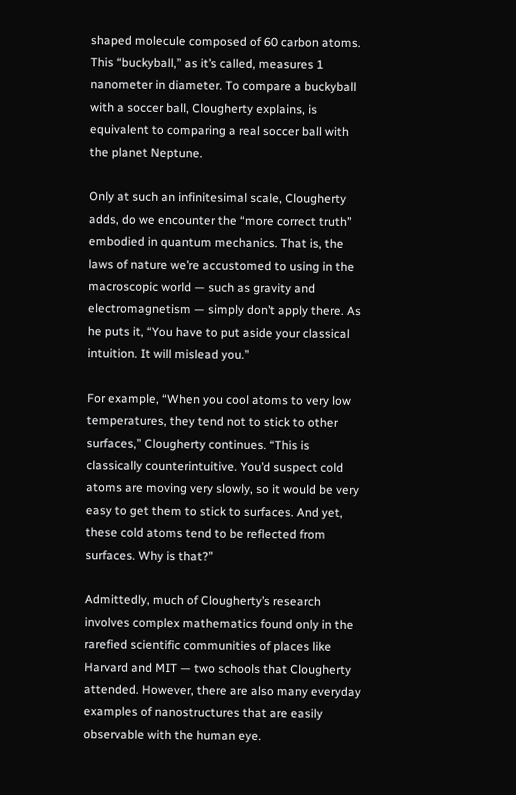shaped molecule composed of 60 carbon atoms. This “buckyball,” as it’s called, measures 1 nanometer in diameter. To compare a buckyball with a soccer ball, Clougherty explains, is equivalent to comparing a real soccer ball with the planet Neptune.

Only at such an infinitesimal scale, Clougherty adds, do we encounter the “more correct truth” embodied in quantum mechanics. That is, the laws of nature we’re accustomed to using in the macroscopic world — such as gravity and electromagnetism — simply don’t apply there. As he puts it, “You have to put aside your classical intuition. It will mislead you.”

For example, “When you cool atoms to very low temperatures, they tend not to stick to other surfaces,” Clougherty continues. “This is classically counterintuitive. You’d suspect cold atoms are moving very slowly, so it would be very easy to get them to stick to surfaces. And yet, these cold atoms tend to be reflected from surfaces. Why is that?”

Admittedly, much of Clougherty’s research involves complex mathematics found only in the rarefied scientific communities of places like Harvard and MIT — two schools that Clougherty attended. However, there are also many everyday examples of nanostructures that are easily observable with the human eye.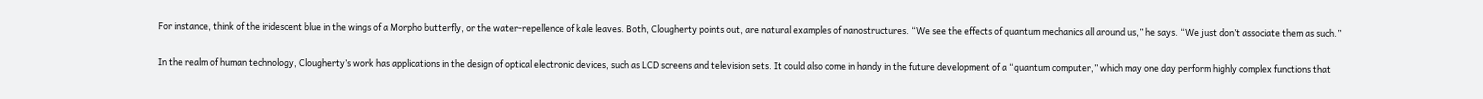For instance, think of the iridescent blue in the wings of a Morpho butterfly, or the water-repellence of kale leaves. Both, Clougherty points out, are natural examples of nanostructures. “We see the effects of quantum mechanics all around us,” he says. “We just don’t associate them as such.”

In the realm of human technology, Clougherty’s work has applications in the design of optical electronic devices, such as LCD screens and television sets. It could also come in handy in the future development of a “quantum computer,” which may one day perform highly complex functions that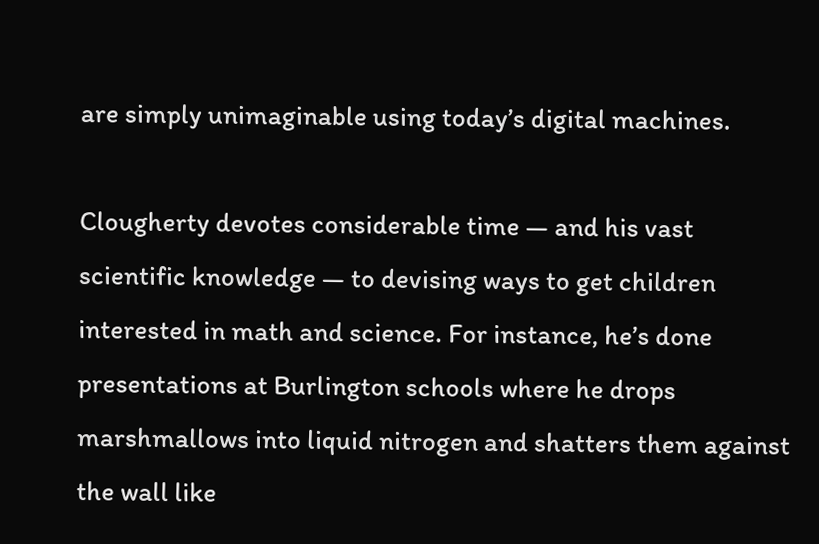are simply unimaginable using today’s digital machines.

Clougherty devotes considerable time — and his vast scientific knowledge — to devising ways to get children interested in math and science. For instance, he’s done presentations at Burlington schools where he drops marshmallows into liquid nitrogen and shatters them against the wall like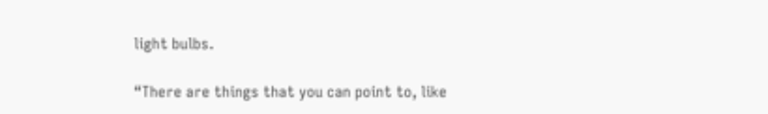light bulbs.

“There are things that you can point to, like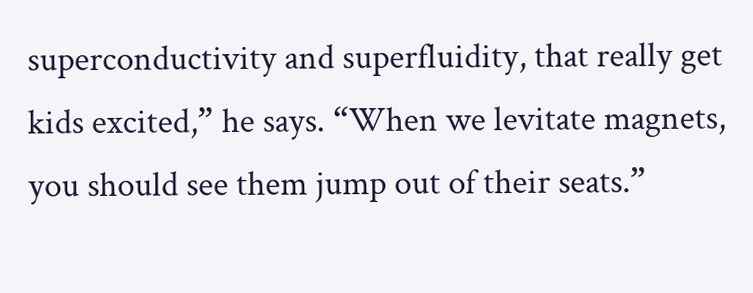superconductivity and superfluidity, that really get kids excited,” he says. “When we levitate magnets, you should see them jump out of their seats.”